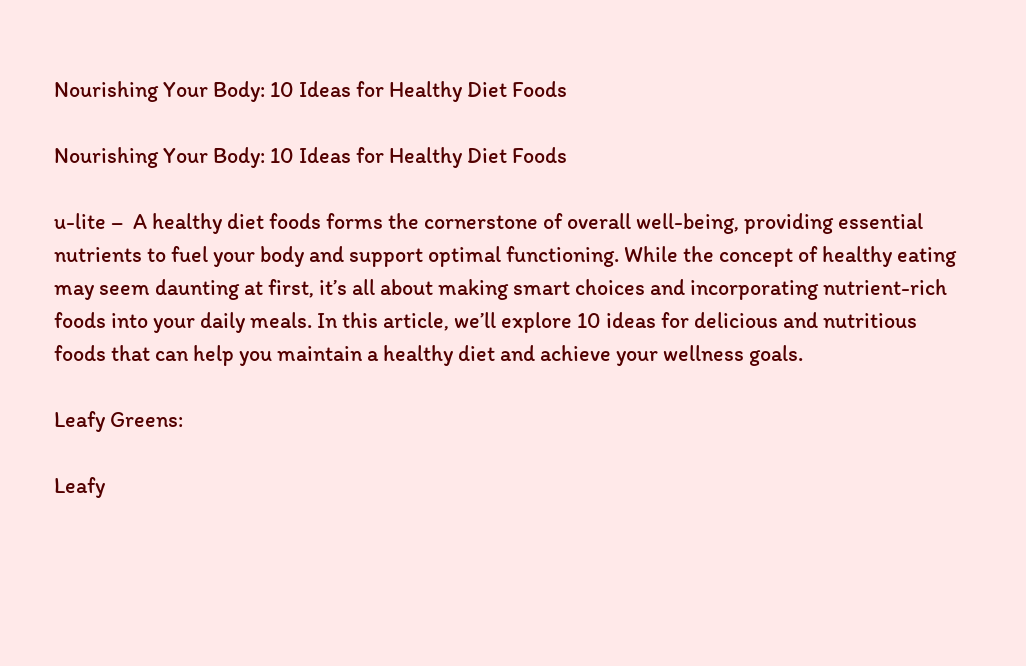Nourishing Your Body: 10 Ideas for Healthy Diet Foods

Nourishing Your Body: 10 Ideas for Healthy Diet Foods

u-lite –  A healthy diet foods forms the cornerstone of overall well-being, providing essential nutrients to fuel your body and support optimal functioning. While the concept of healthy eating may seem daunting at first, it’s all about making smart choices and incorporating nutrient-rich foods into your daily meals. In this article, we’ll explore 10 ideas for delicious and nutritious foods that can help you maintain a healthy diet and achieve your wellness goals.

Leafy Greens:

Leafy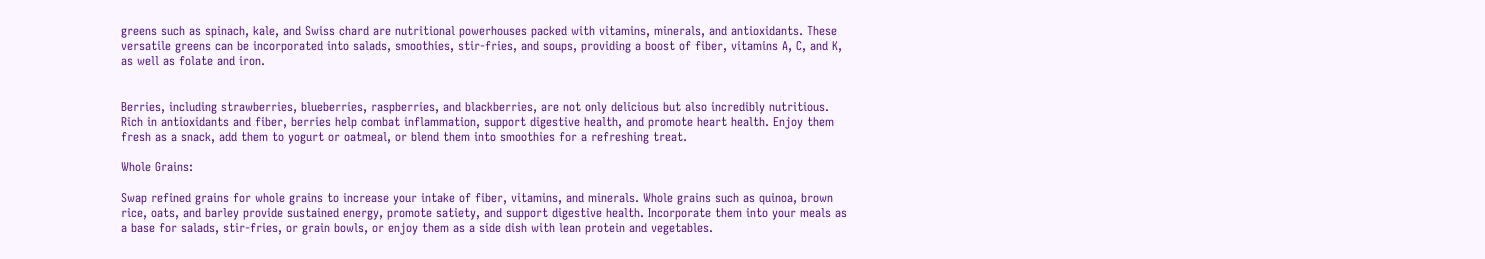greens such as spinach, kale, and Swiss chard are nutritional powerhouses packed with vitamins, minerals, and antioxidants. These versatile greens can be incorporated into salads, smoothies, stir-fries, and soups, providing a boost of fiber, vitamins A, C, and K, as well as folate and iron.


Berries, including strawberries, blueberries, raspberries, and blackberries, are not only delicious but also incredibly nutritious. Rich in antioxidants and fiber, berries help combat inflammation, support digestive health, and promote heart health. Enjoy them fresh as a snack, add them to yogurt or oatmeal, or blend them into smoothies for a refreshing treat.

Whole Grains:

Swap refined grains for whole grains to increase your intake of fiber, vitamins, and minerals. Whole grains such as quinoa, brown rice, oats, and barley provide sustained energy, promote satiety, and support digestive health. Incorporate them into your meals as a base for salads, stir-fries, or grain bowls, or enjoy them as a side dish with lean protein and vegetables.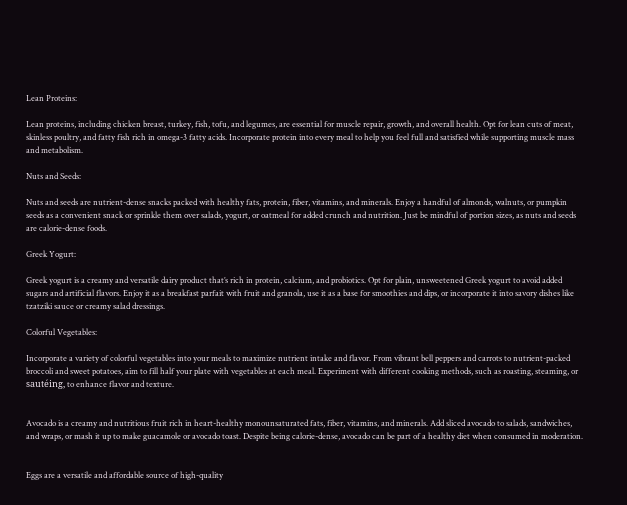Lean Proteins:

Lean proteins, including chicken breast, turkey, fish, tofu, and legumes, are essential for muscle repair, growth, and overall health. Opt for lean cuts of meat, skinless poultry, and fatty fish rich in omega-3 fatty acids. Incorporate protein into every meal to help you feel full and satisfied while supporting muscle mass and metabolism.

Nuts and Seeds:

Nuts and seeds are nutrient-dense snacks packed with healthy fats, protein, fiber, vitamins, and minerals. Enjoy a handful of almonds, walnuts, or pumpkin seeds as a convenient snack or sprinkle them over salads, yogurt, or oatmeal for added crunch and nutrition. Just be mindful of portion sizes, as nuts and seeds are calorie-dense foods.

Greek Yogurt:

Greek yogurt is a creamy and versatile dairy product that’s rich in protein, calcium, and probiotics. Opt for plain, unsweetened Greek yogurt to avoid added sugars and artificial flavors. Enjoy it as a breakfast parfait with fruit and granola, use it as a base for smoothies and dips, or incorporate it into savory dishes like tzatziki sauce or creamy salad dressings.

Colorful Vegetables:

Incorporate a variety of colorful vegetables into your meals to maximize nutrient intake and flavor. From vibrant bell peppers and carrots to nutrient-packed broccoli and sweet potatoes, aim to fill half your plate with vegetables at each meal. Experiment with different cooking methods, such as roasting, steaming, or sautéing, to enhance flavor and texture.


Avocado is a creamy and nutritious fruit rich in heart-healthy monounsaturated fats, fiber, vitamins, and minerals. Add sliced avocado to salads, sandwiches, and wraps, or mash it up to make guacamole or avocado toast. Despite being calorie-dense, avocado can be part of a healthy diet when consumed in moderation.


Eggs are a versatile and affordable source of high-quality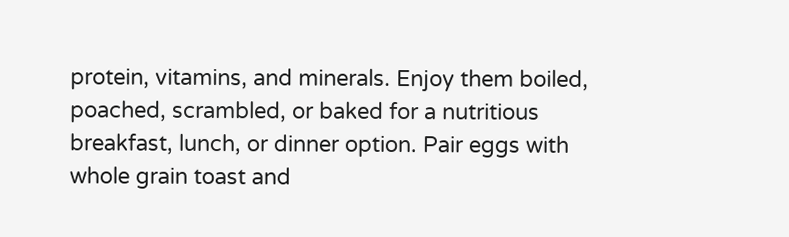protein, vitamins, and minerals. Enjoy them boiled, poached, scrambled, or baked for a nutritious breakfast, lunch, or dinner option. Pair eggs with whole grain toast and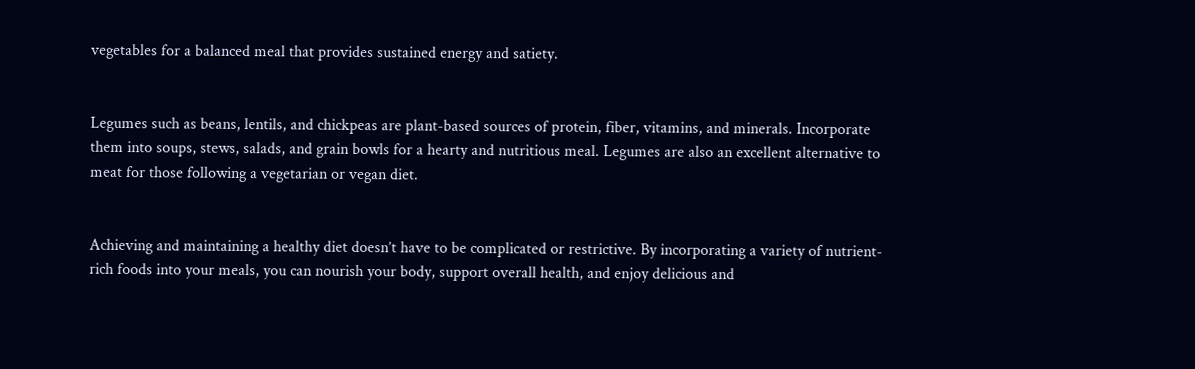vegetables for a balanced meal that provides sustained energy and satiety.


Legumes such as beans, lentils, and chickpeas are plant-based sources of protein, fiber, vitamins, and minerals. Incorporate them into soups, stews, salads, and grain bowls for a hearty and nutritious meal. Legumes are also an excellent alternative to meat for those following a vegetarian or vegan diet.


Achieving and maintaining a healthy diet doesn’t have to be complicated or restrictive. By incorporating a variety of nutrient-rich foods into your meals, you can nourish your body, support overall health, and enjoy delicious and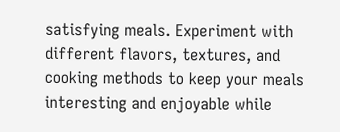satisfying meals. Experiment with different flavors, textures, and cooking methods to keep your meals interesting and enjoyable while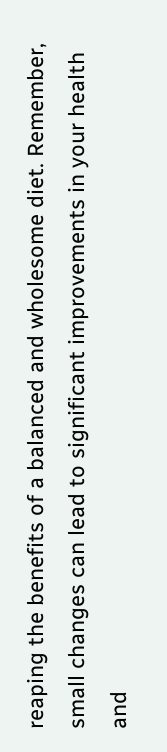reaping the benefits of a balanced and wholesome diet. Remember, small changes can lead to significant improvements in your health and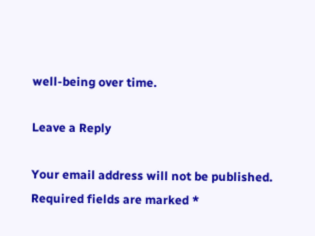well-being over time.

Leave a Reply

Your email address will not be published. Required fields are marked *